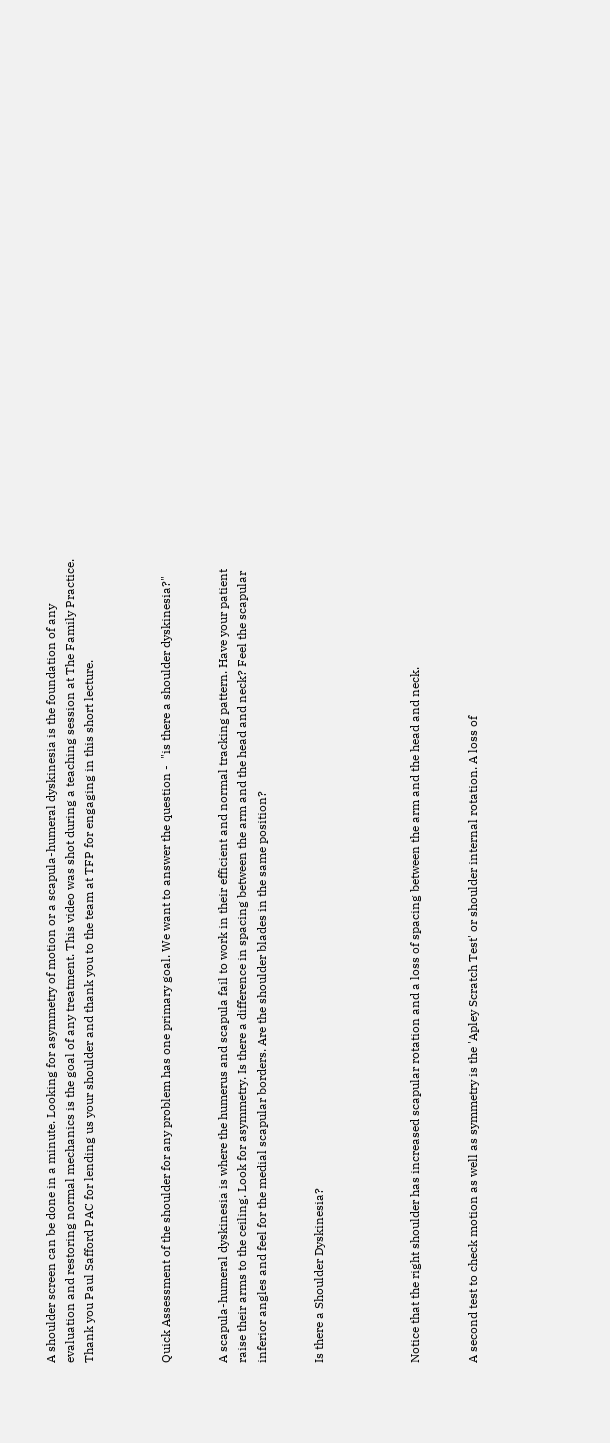A shoulder screen can be done in a minute. Looking for asymmetry of motion or a scapula-humeral dyskinesia is the foundation of any evaluation and restoring normal mechanics is the goal of any treatment. This video was shot during a teaching session at The Family Practice. Thank you Paul Safford PAC for lending us your shoulder and thank you to the team at TFP for engaging in this short lecture.



Quick Assessment of the shoulder for any problem has one primary goal. We want to answer the question -  "is there a shoulder dyskinesia?"


A scapula-humeral dyskinesia is where the humerus and scapula fail to work in their efficient and normal tracking pattern. Have your patient raise their arms to the ceiling. Look for asymmetry. Is there a difference in spacing between the arm and the head and neck? Feel the scapular inferior angles and feel for the medial scapular borders. Are the shoulder blades in the same position?


Is there a Shoulder Dyskinesia?




Notice that the right shoulder has increased scapular rotation and a loss of spacing between the arm and the head and neck.


A second test to check motion as well as symmetry is the 'Apley Scratch Test' or shoulder internal rotation. A loss of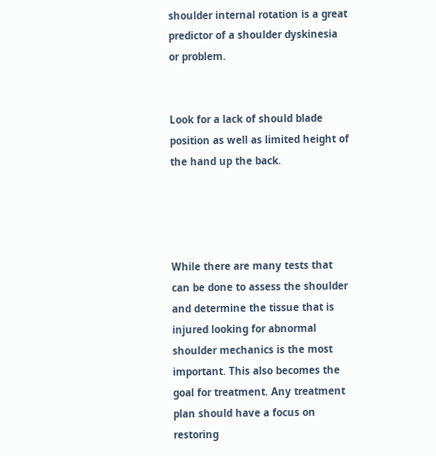shoulder internal rotation is a great predictor of a shoulder dyskinesia or problem.


Look for a lack of should blade position as well as limited height of the hand up the back.




While there are many tests that can be done to assess the shoulder and determine the tissue that is injured looking for abnormal shoulder mechanics is the most important. This also becomes the goal for treatment. Any treatment plan should have a focus on restoring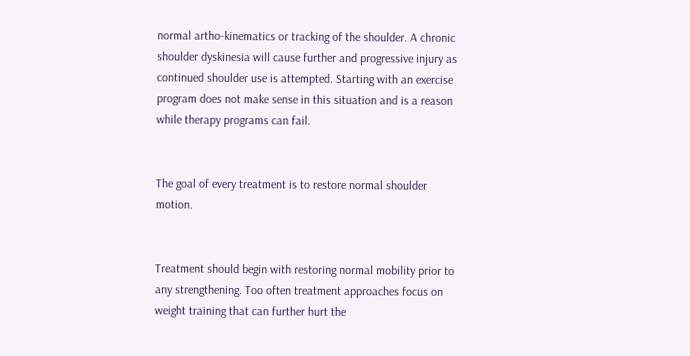normal artho-kinematics or tracking of the shoulder. A chronic shoulder dyskinesia will cause further and progressive injury as continued shoulder use is attempted. Starting with an exercise program does not make sense in this situation and is a reason while therapy programs can fail.


The goal of every treatment is to restore normal shoulder motion.


Treatment should begin with restoring normal mobility prior to any strengthening. Too often treatment approaches focus on weight training that can further hurt the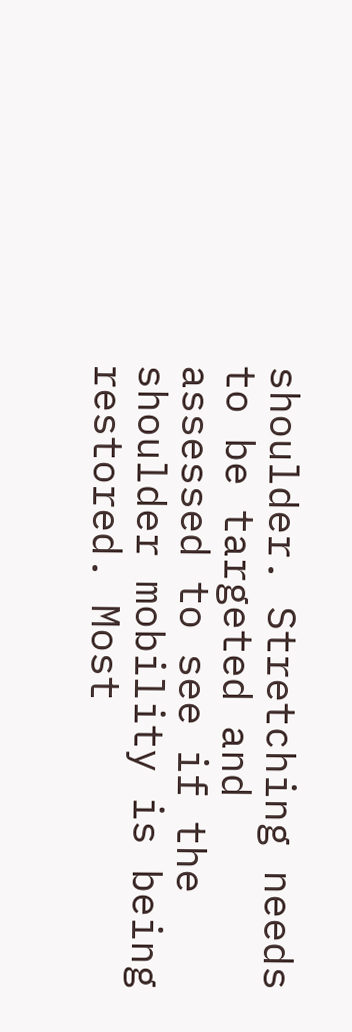shoulder. Stretching needs to be targeted and assessed to see if the shoulder mobility is being restored. Most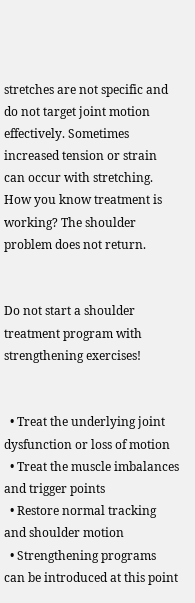stretches are not specific and do not target joint motion effectively. Sometimes increased tension or strain can occur with stretching. How you know treatment is working? The shoulder problem does not return.


Do not start a shoulder treatment program with strengthening exercises!


  • Treat the underlying joint dysfunction or loss of motion
  • Treat the muscle imbalances and trigger points
  • Restore normal tracking and shoulder motion
  • Strengthening programs can be introduced at this point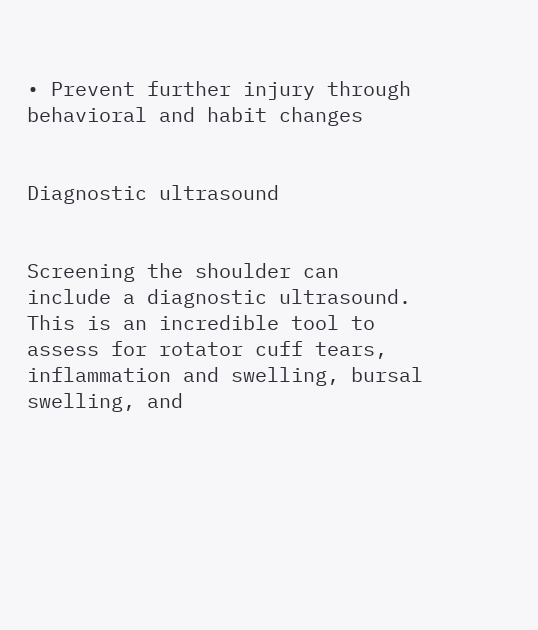• Prevent further injury through behavioral and habit changes


Diagnostic ultrasound


Screening the shoulder can include a diagnostic ultrasound. This is an incredible tool to assess for rotator cuff tears, inflammation and swelling, bursal swelling, and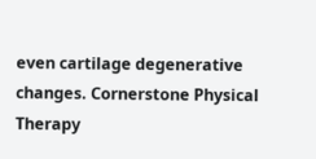even cartilage degenerative changes. Cornerstone Physical Therapy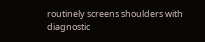routinely screens shoulders with diagnostic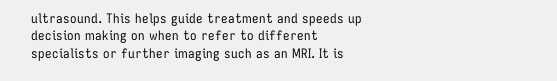ultrasound. This helps guide treatment and speeds up decision making on when to refer to different specialists or further imaging such as an MRI. It is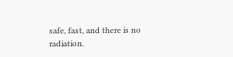safe, fast, and there is no radiation.